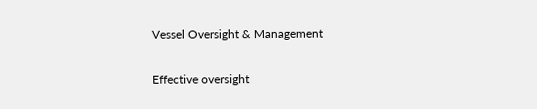Vessel Oversight & Management

Effective oversight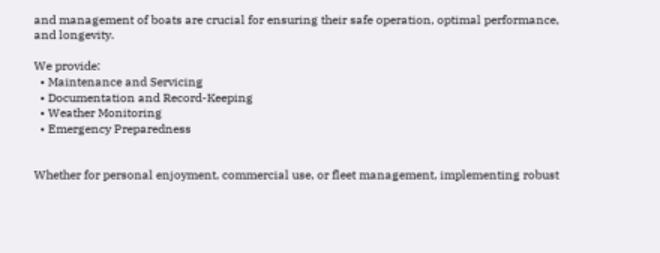and management of boats are crucial for ensuring their safe operation, optimal performance, and longevity.

We provide:
  • Maintenance and Servicing
  • Documentation and Record-Keeping
  • Weather Monitoring
  • Emergency Preparedness


Whether for personal enjoyment, commercial use, or fleet management, implementing robust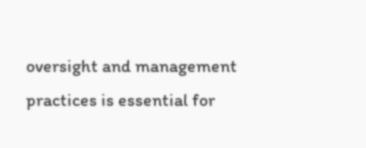oversight and management practices is essential for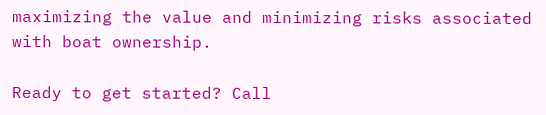maximizing the value and minimizing risks associated with boat ownership.

Ready to get started? Call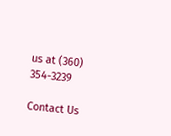us at (360) 354-3239

Contact Us